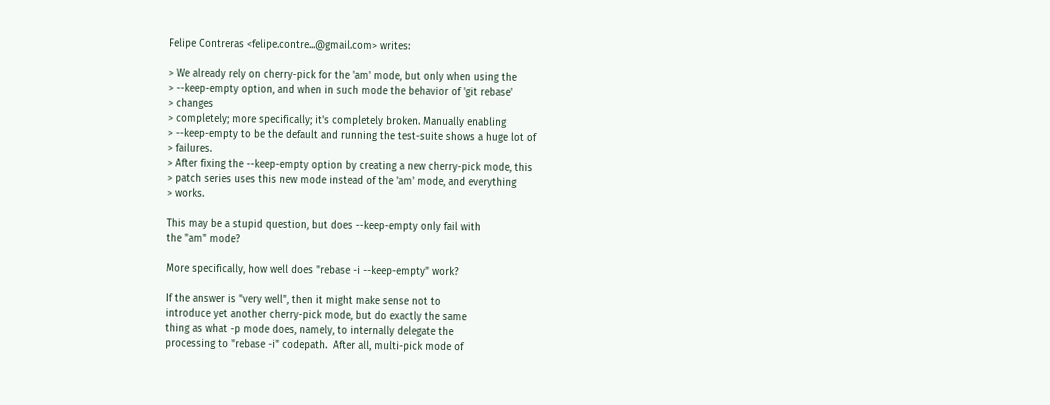Felipe Contreras <felipe.contre...@gmail.com> writes:

> We already rely on cherry-pick for the 'am' mode, but only when using the
> --keep-empty option, and when in such mode the behavior of 'git rebase'
> changes
> completely; more specifically; it's completely broken. Manually enabling
> --keep-empty to be the default and running the test-suite shows a huge lot of
> failures.
> After fixing the --keep-empty option by creating a new cherry-pick mode, this
> patch series uses this new mode instead of the 'am' mode, and everything
> works.

This may be a stupid question, but does --keep-empty only fail with
the "am" mode?

More specifically, how well does "rebase -i --keep-empty" work?

If the answer is "very well", then it might make sense not to
introduce yet another cherry-pick mode, but do exactly the same
thing as what -p mode does, namely, to internally delegate the
processing to "rebase -i" codepath.  After all, multi-pick mode of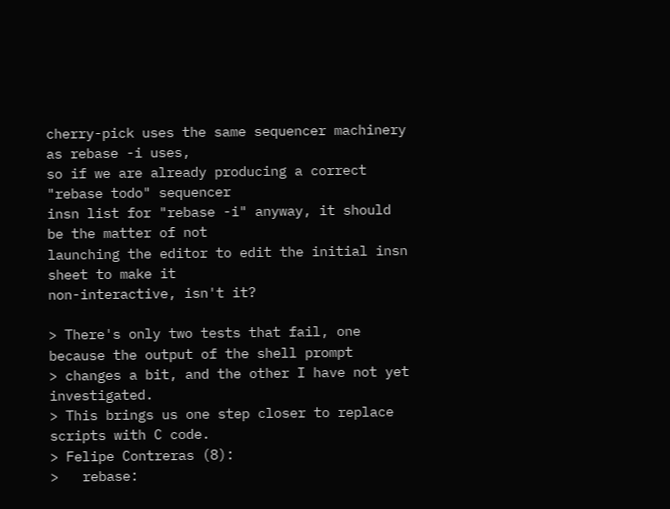cherry-pick uses the same sequencer machinery as rebase -i uses,
so if we are already producing a correct "rebase todo" sequencer
insn list for "rebase -i" anyway, it should be the matter of not
launching the editor to edit the initial insn sheet to make it
non-interactive, isn't it?

> There's only two tests that fail, one because the output of the shell prompt
> changes a bit, and the other I have not yet investigated.
> This brings us one step closer to replace scripts with C code.
> Felipe Contreras (8):
>   rebase: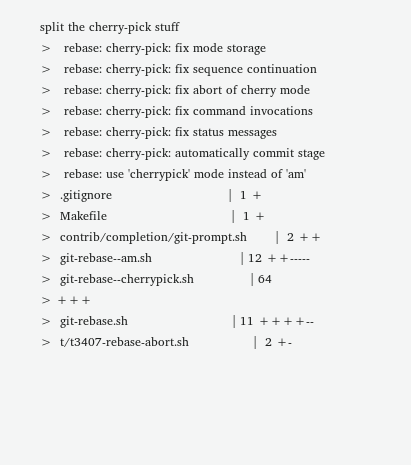split the cherry-pick stuff
>   rebase: cherry-pick: fix mode storage
>   rebase: cherry-pick: fix sequence continuation
>   rebase: cherry-pick: fix abort of cherry mode
>   rebase: cherry-pick: fix command invocations
>   rebase: cherry-pick: fix status messages
>   rebase: cherry-pick: automatically commit stage
>   rebase: use 'cherrypick' mode instead of 'am'
>  .gitignore                             |  1 +
>  Makefile                               |  1 +
>  contrib/completion/git-prompt.sh       |  2 ++
>  git-rebase--am.sh                      | 12 ++-----
>  git-rebase--cherrypick.sh              | 64
> +++
>  git-rebase.sh                          | 11 ++++--
>  t/t3407-rebase-abort.sh                |  2 +-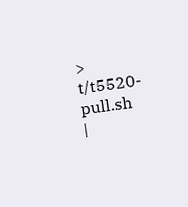>  t/t5520-pull.sh                        |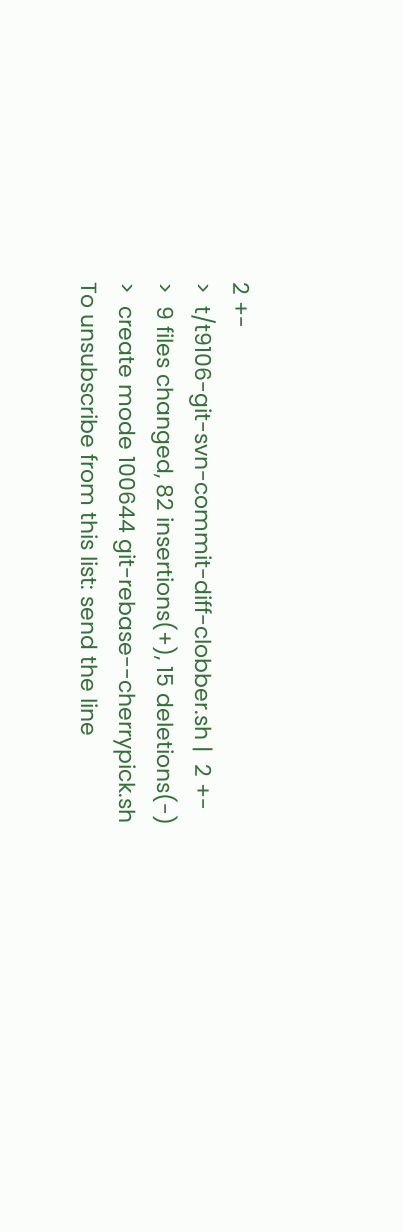2 +-
>  t/t9106-git-svn-commit-diff-clobber.sh |  2 +-
>  9 files changed, 82 insertions(+), 15 deletions(-)
>  create mode 100644 git-rebase--cherrypick.sh
To unsubscribe from this list: send the line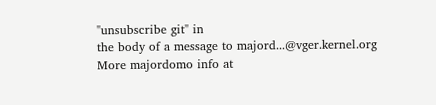"unsubscribe git" in
the body of a message to majord...@vger.kernel.org
More majordomo info at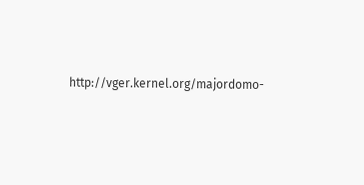http://vger.kernel.org/majordomo-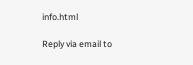info.html

Reply via email to